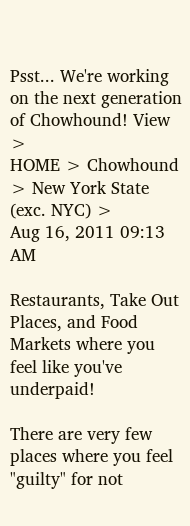Psst... We're working on the next generation of Chowhound! View >
HOME > Chowhound > New York State (exc. NYC) >
Aug 16, 2011 09:13 AM

Restaurants, Take Out Places, and Food Markets where you feel like you've underpaid!

There are very few places where you feel "guilty" for not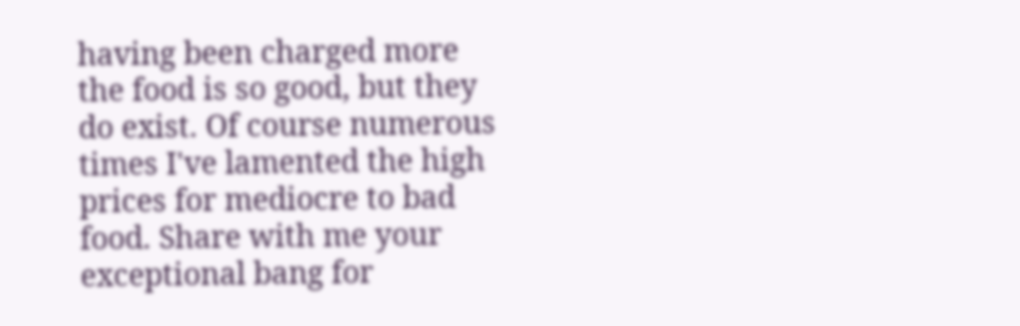having been charged more the food is so good, but they do exist. Of course numerous times I've lamented the high prices for mediocre to bad food. Share with me your exceptional bang for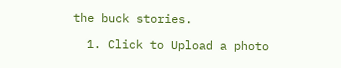the buck stories.

  1. Click to Upload a photo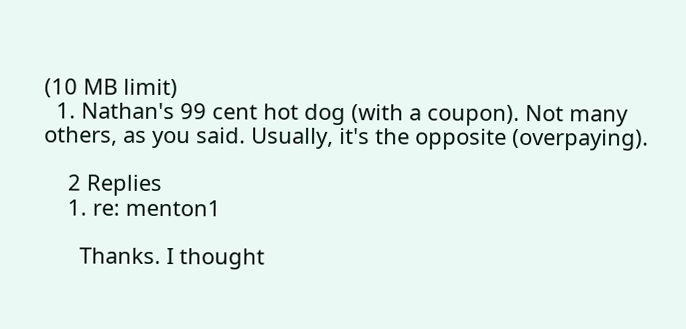(10 MB limit)
  1. Nathan's 99 cent hot dog (with a coupon). Not many others, as you said. Usually, it's the opposite (overpaying).

    2 Replies
    1. re: menton1

      Thanks. I thought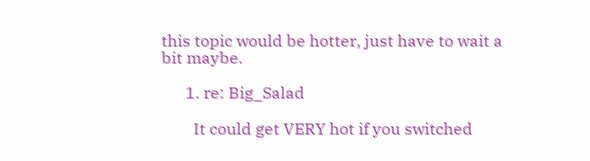this topic would be hotter, just have to wait a bit maybe.

      1. re: Big_Salad

        It could get VERY hot if you switched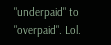"underpaid" to "overpaid". Lol.